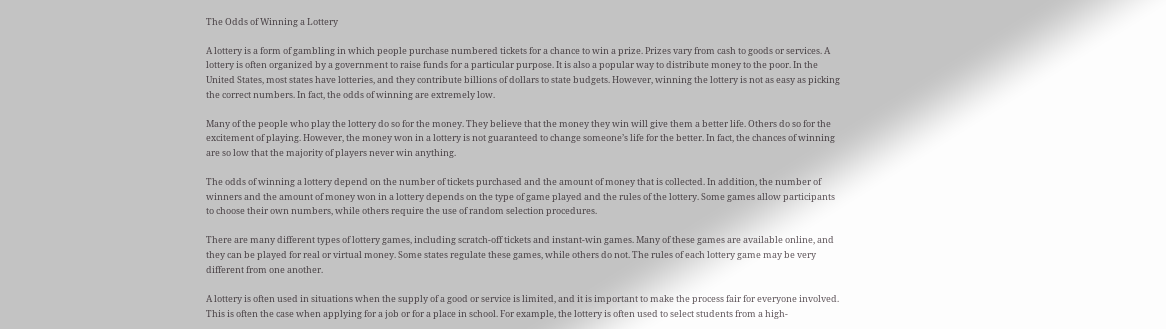The Odds of Winning a Lottery

A lottery is a form of gambling in which people purchase numbered tickets for a chance to win a prize. Prizes vary from cash to goods or services. A lottery is often organized by a government to raise funds for a particular purpose. It is also a popular way to distribute money to the poor. In the United States, most states have lotteries, and they contribute billions of dollars to state budgets. However, winning the lottery is not as easy as picking the correct numbers. In fact, the odds of winning are extremely low.

Many of the people who play the lottery do so for the money. They believe that the money they win will give them a better life. Others do so for the excitement of playing. However, the money won in a lottery is not guaranteed to change someone’s life for the better. In fact, the chances of winning are so low that the majority of players never win anything.

The odds of winning a lottery depend on the number of tickets purchased and the amount of money that is collected. In addition, the number of winners and the amount of money won in a lottery depends on the type of game played and the rules of the lottery. Some games allow participants to choose their own numbers, while others require the use of random selection procedures.

There are many different types of lottery games, including scratch-off tickets and instant-win games. Many of these games are available online, and they can be played for real or virtual money. Some states regulate these games, while others do not. The rules of each lottery game may be very different from one another.

A lottery is often used in situations when the supply of a good or service is limited, and it is important to make the process fair for everyone involved. This is often the case when applying for a job or for a place in school. For example, the lottery is often used to select students from a high-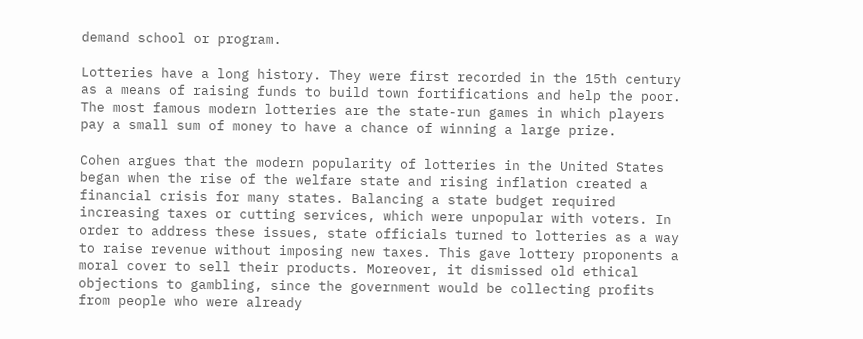demand school or program.

Lotteries have a long history. They were first recorded in the 15th century as a means of raising funds to build town fortifications and help the poor. The most famous modern lotteries are the state-run games in which players pay a small sum of money to have a chance of winning a large prize.

Cohen argues that the modern popularity of lotteries in the United States began when the rise of the welfare state and rising inflation created a financial crisis for many states. Balancing a state budget required increasing taxes or cutting services, which were unpopular with voters. In order to address these issues, state officials turned to lotteries as a way to raise revenue without imposing new taxes. This gave lottery proponents a moral cover to sell their products. Moreover, it dismissed old ethical objections to gambling, since the government would be collecting profits from people who were already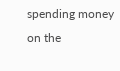spending money on the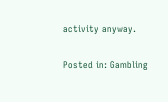activity anyway.

Posted in: Gambling